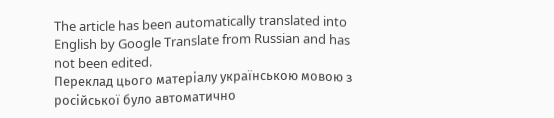The article has been automatically translated into English by Google Translate from Russian and has not been edited.
Переклад цього матеріалу українською мовою з російської було автоматично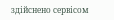здійснено сервісом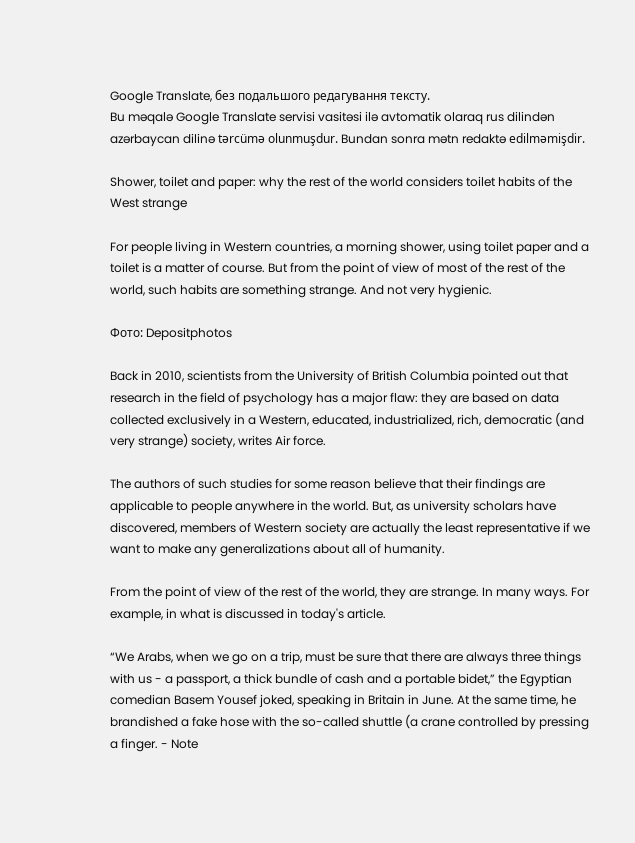Google Translate, без подальшого редагування тексту.
Bu məqalə Google Translate servisi vasitəsi ilə avtomatik olaraq rus dilindən azərbaycan dilinə tərcümə olunmuşdur. Bundan sonra mətn redaktə edilməmişdir.

Shower, toilet and paper: why the rest of the world considers toilet habits of the West strange

For people living in Western countries, a morning shower, using toilet paper and a toilet is a matter of course. But from the point of view of most of the rest of the world, such habits are something strange. And not very hygienic.

Фото: Depositphotos

Back in 2010, scientists from the University of British Columbia pointed out that research in the field of psychology has a major flaw: they are based on data collected exclusively in a Western, educated, industrialized, rich, democratic (and very strange) society, writes Air force.

The authors of such studies for some reason believe that their findings are applicable to people anywhere in the world. But, as university scholars have discovered, members of Western society are actually the least representative if we want to make any generalizations about all of humanity.

From the point of view of the rest of the world, they are strange. In many ways. For example, in what is discussed in today's article.

“We Arabs, when we go on a trip, must be sure that there are always three things with us - a passport, a thick bundle of cash and a portable bidet,” the Egyptian comedian Basem Yousef joked, speaking in Britain in June. At the same time, he brandished a fake hose with the so-called shuttle (a crane controlled by pressing a finger. - Note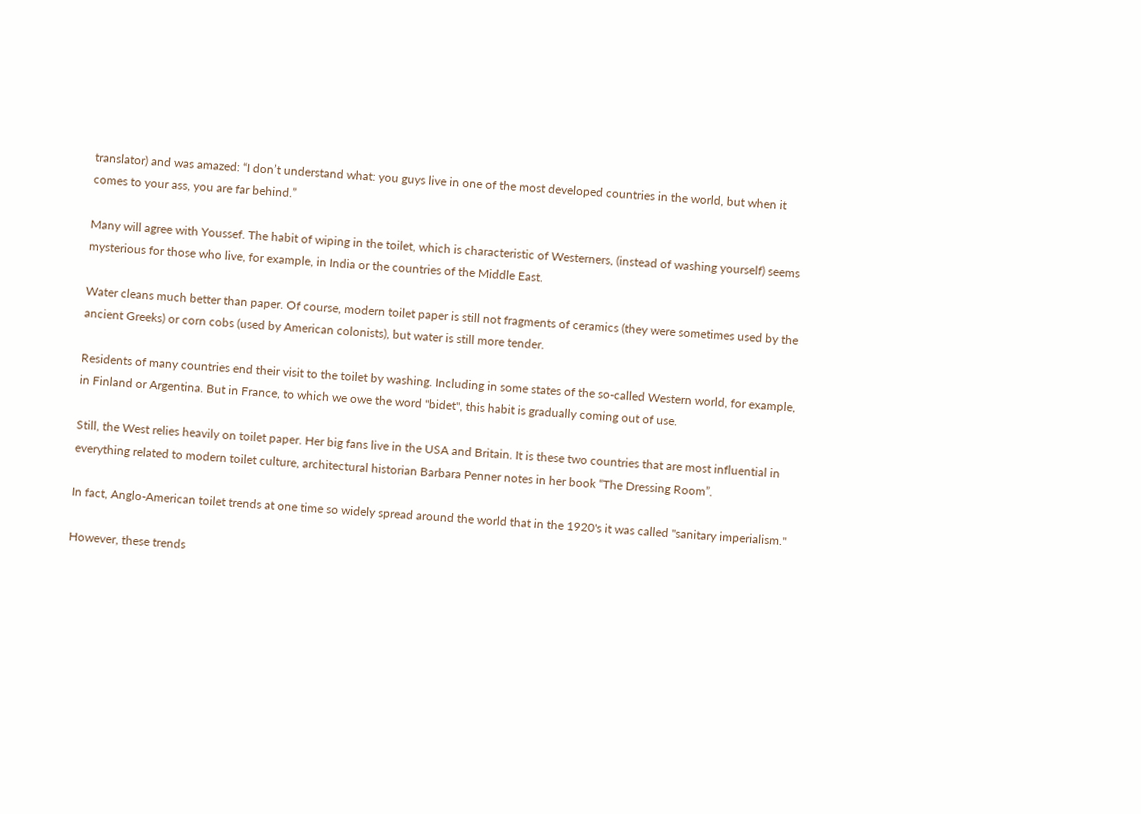translator) and was amazed: “I don’t understand what: you guys live in one of the most developed countries in the world, but when it comes to your ass, you are far behind.”

Many will agree with Youssef. The habit of wiping in the toilet, which is characteristic of Westerners, (instead of washing yourself) seems mysterious for those who live, for example, in India or the countries of the Middle East.

Water cleans much better than paper. Of course, modern toilet paper is still not fragments of ceramics (they were sometimes used by the ancient Greeks) or corn cobs (used by American colonists), but water is still more tender.

Residents of many countries end their visit to the toilet by washing. Including in some states of the so-called Western world, for example, in Finland or Argentina. But in France, to which we owe the word "bidet", this habit is gradually coming out of use.

Still, the West relies heavily on toilet paper. Her big fans live in the USA and Britain. It is these two countries that are most influential in everything related to modern toilet culture, architectural historian Barbara Penner notes in her book “The Dressing Room”.

In fact, Anglo-American toilet trends at one time so widely spread around the world that in the 1920's it was called "sanitary imperialism."

However, these trends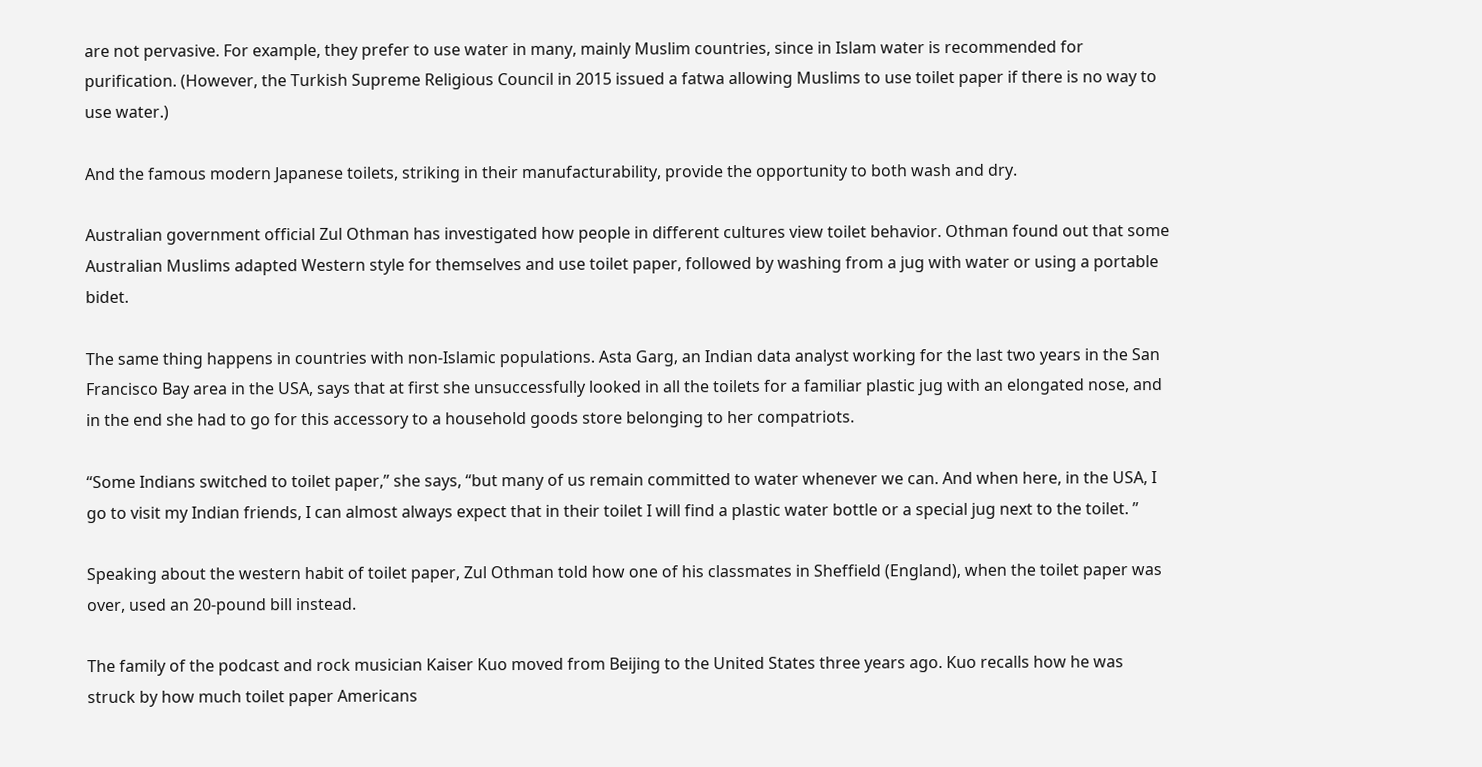are not pervasive. For example, they prefer to use water in many, mainly Muslim countries, since in Islam water is recommended for purification. (However, the Turkish Supreme Religious Council in 2015 issued a fatwa allowing Muslims to use toilet paper if there is no way to use water.)

And the famous modern Japanese toilets, striking in their manufacturability, provide the opportunity to both wash and dry.

Australian government official Zul Othman has investigated how people in different cultures view toilet behavior. Othman found out that some Australian Muslims adapted Western style for themselves and use toilet paper, followed by washing from a jug with water or using a portable bidet.

The same thing happens in countries with non-Islamic populations. Asta Garg, an Indian data analyst working for the last two years in the San Francisco Bay area in the USA, says that at first she unsuccessfully looked in all the toilets for a familiar plastic jug with an elongated nose, and in the end she had to go for this accessory to a household goods store belonging to her compatriots.

“Some Indians switched to toilet paper,” she says, “but many of us remain committed to water whenever we can. And when here, in the USA, I go to visit my Indian friends, I can almost always expect that in their toilet I will find a plastic water bottle or a special jug next to the toilet. ”

Speaking about the western habit of toilet paper, Zul Othman told how one of his classmates in Sheffield (England), when the toilet paper was over, used an 20-pound bill instead.

The family of the podcast and rock musician Kaiser Kuo moved from Beijing to the United States three years ago. Kuo recalls how he was struck by how much toilet paper Americans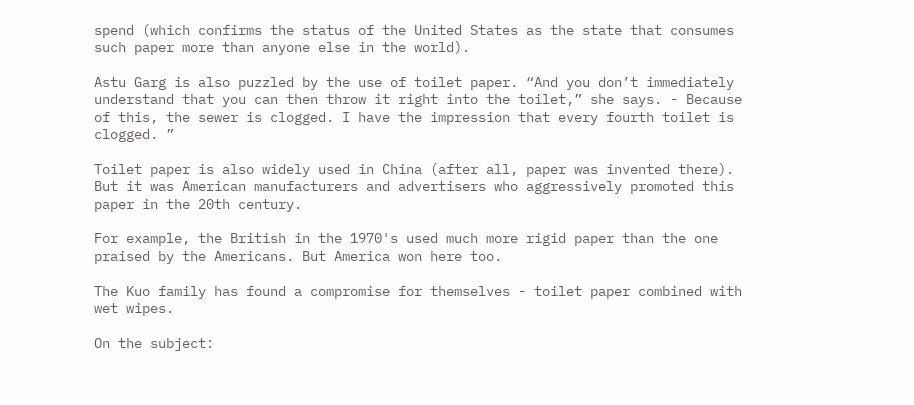spend (which confirms the status of the United States as the state that consumes such paper more than anyone else in the world).

Astu Garg is also puzzled by the use of toilet paper. “And you don’t immediately understand that you can then throw it right into the toilet,” she says. - Because of this, the sewer is clogged. I have the impression that every fourth toilet is clogged. ”

Toilet paper is also widely used in China (after all, paper was invented there). But it was American manufacturers and advertisers who aggressively promoted this paper in the 20th century.

For example, the British in the 1970's used much more rigid paper than the one praised by the Americans. But America won here too.

The Kuo family has found a compromise for themselves - toilet paper combined with wet wipes.

On the subject: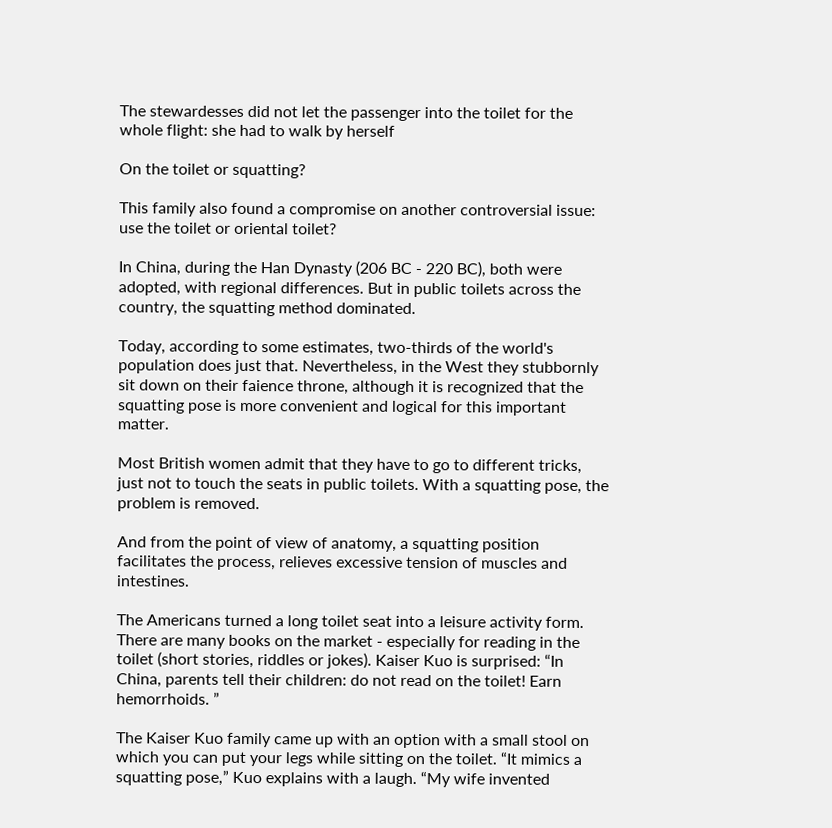The stewardesses did not let the passenger into the toilet for the whole flight: she had to walk by herself

On the toilet or squatting?

This family also found a compromise on another controversial issue: use the toilet or oriental toilet?

In China, during the Han Dynasty (206 BC - 220 BC), both were adopted, with regional differences. But in public toilets across the country, the squatting method dominated.

Today, according to some estimates, two-thirds of the world's population does just that. Nevertheless, in the West they stubbornly sit down on their faience throne, although it is recognized that the squatting pose is more convenient and logical for this important matter.

Most British women admit that they have to go to different tricks, just not to touch the seats in public toilets. With a squatting pose, the problem is removed.

And from the point of view of anatomy, a squatting position facilitates the process, relieves excessive tension of muscles and intestines.

The Americans turned a long toilet seat into a leisure activity form. There are many books on the market - especially for reading in the toilet (short stories, riddles or jokes). Kaiser Kuo is surprised: “In China, parents tell their children: do not read on the toilet! Earn hemorrhoids. ”

The Kaiser Kuo family came up with an option with a small stool on which you can put your legs while sitting on the toilet. “It mimics a squatting pose,” Kuo explains with a laugh. “My wife invented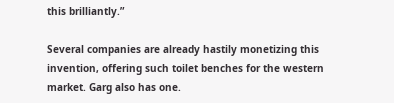this brilliantly.”

Several companies are already hastily monetizing this invention, offering such toilet benches for the western market. Garg also has one.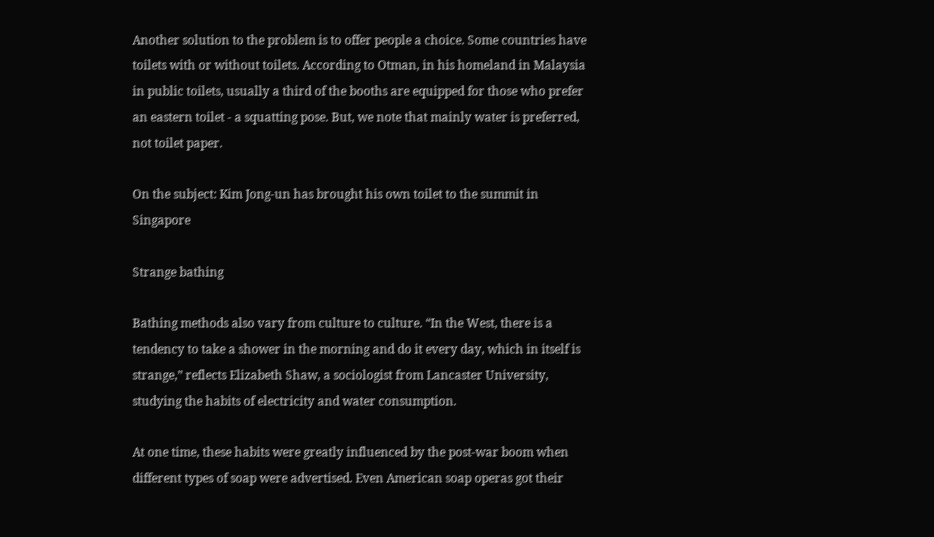Another solution to the problem is to offer people a choice. Some countries have toilets with or without toilets. According to Otman, in his homeland in Malaysia in public toilets, usually a third of the booths are equipped for those who prefer an eastern toilet - a squatting pose. But, we note that mainly water is preferred, not toilet paper.

On the subject: Kim Jong-un has brought his own toilet to the summit in Singapore

Strange bathing

Bathing methods also vary from culture to culture. “In the West, there is a tendency to take a shower in the morning and do it every day, which in itself is strange,” reflects Elizabeth Shaw, a sociologist from Lancaster University, studying the habits of electricity and water consumption.

At one time, these habits were greatly influenced by the post-war boom when different types of soap were advertised. Even American soap operas got their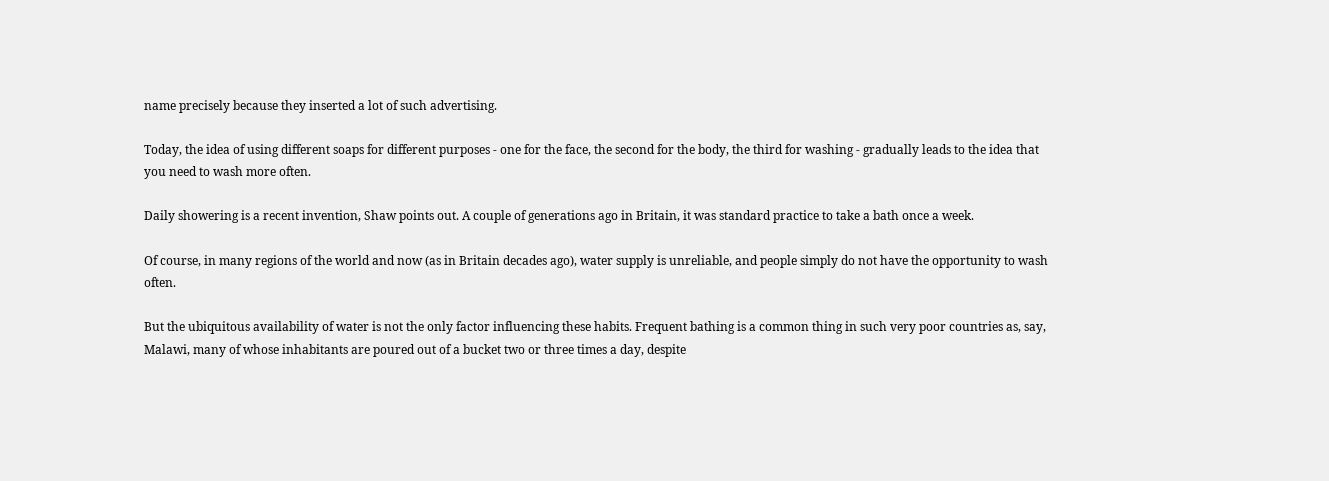name precisely because they inserted a lot of such advertising.

Today, the idea of using different soaps for different purposes - one for the face, the second for the body, the third for washing - gradually leads to the idea that you need to wash more often.

Daily showering is a recent invention, Shaw points out. A couple of generations ago in Britain, it was standard practice to take a bath once a week.

Of course, in many regions of the world and now (as in Britain decades ago), water supply is unreliable, and people simply do not have the opportunity to wash often.

But the ubiquitous availability of water is not the only factor influencing these habits. Frequent bathing is a common thing in such very poor countries as, say, Malawi, many of whose inhabitants are poured out of a bucket two or three times a day, despite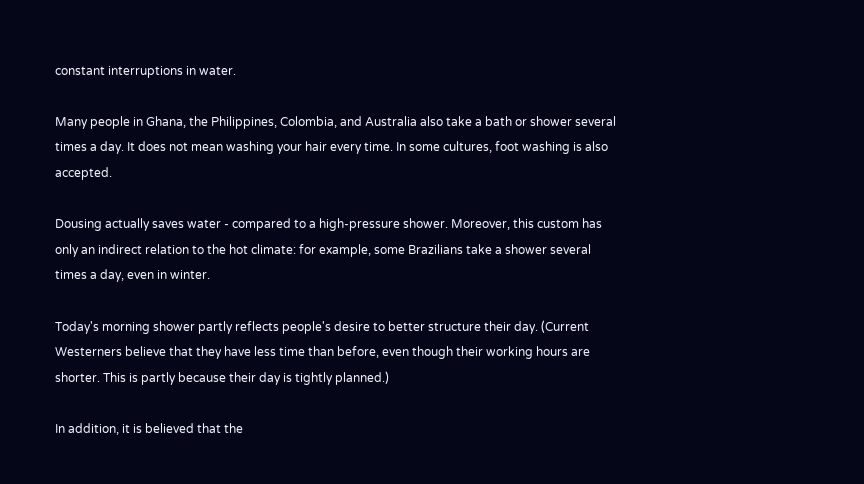constant interruptions in water.

Many people in Ghana, the Philippines, Colombia, and Australia also take a bath or shower several times a day. It does not mean washing your hair every time. In some cultures, foot washing is also accepted.

Dousing actually saves water - compared to a high-pressure shower. Moreover, this custom has only an indirect relation to the hot climate: for example, some Brazilians take a shower several times a day, even in winter.

Today's morning shower partly reflects people's desire to better structure their day. (Current Westerners believe that they have less time than before, even though their working hours are shorter. This is partly because their day is tightly planned.)

In addition, it is believed that the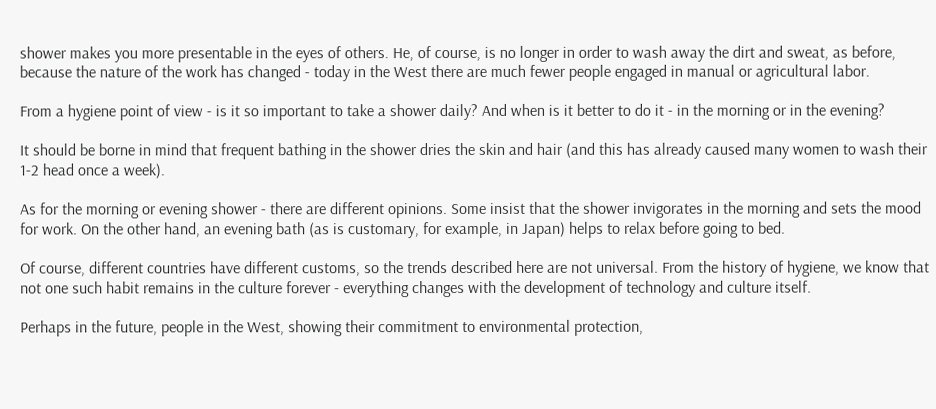shower makes you more presentable in the eyes of others. He, of course, is no longer in order to wash away the dirt and sweat, as before, because the nature of the work has changed - today in the West there are much fewer people engaged in manual or agricultural labor.

From a hygiene point of view - is it so important to take a shower daily? And when is it better to do it - in the morning or in the evening?

It should be borne in mind that frequent bathing in the shower dries the skin and hair (and this has already caused many women to wash their 1-2 head once a week).

As for the morning or evening shower - there are different opinions. Some insist that the shower invigorates in the morning and sets the mood for work. On the other hand, an evening bath (as is customary, for example, in Japan) helps to relax before going to bed.

Of course, different countries have different customs, so the trends described here are not universal. From the history of hygiene, we know that not one such habit remains in the culture forever - everything changes with the development of technology and culture itself.

Perhaps in the future, people in the West, showing their commitment to environmental protection,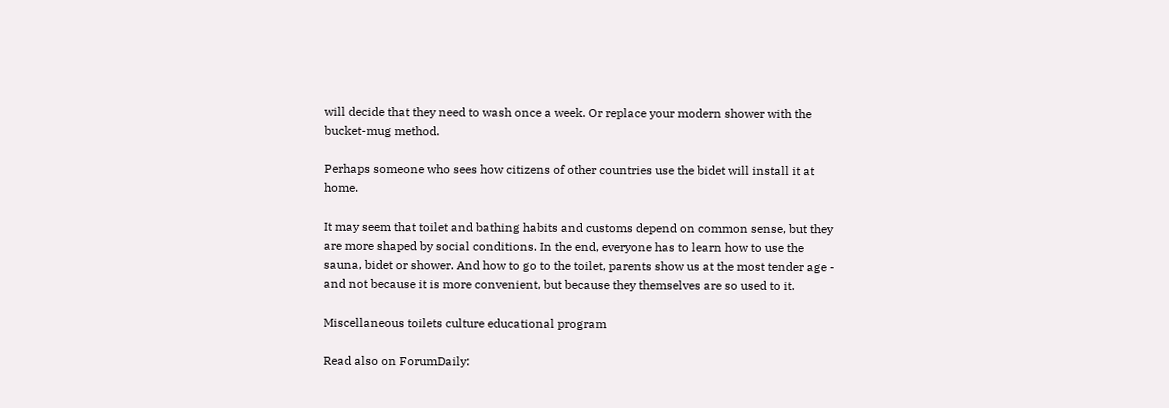will decide that they need to wash once a week. Or replace your modern shower with the bucket-mug method.

Perhaps someone who sees how citizens of other countries use the bidet will install it at home.

It may seem that toilet and bathing habits and customs depend on common sense, but they are more shaped by social conditions. In the end, everyone has to learn how to use the sauna, bidet or shower. And how to go to the toilet, parents show us at the most tender age - and not because it is more convenient, but because they themselves are so used to it.

Miscellaneous toilets culture educational program

Read also on ForumDaily: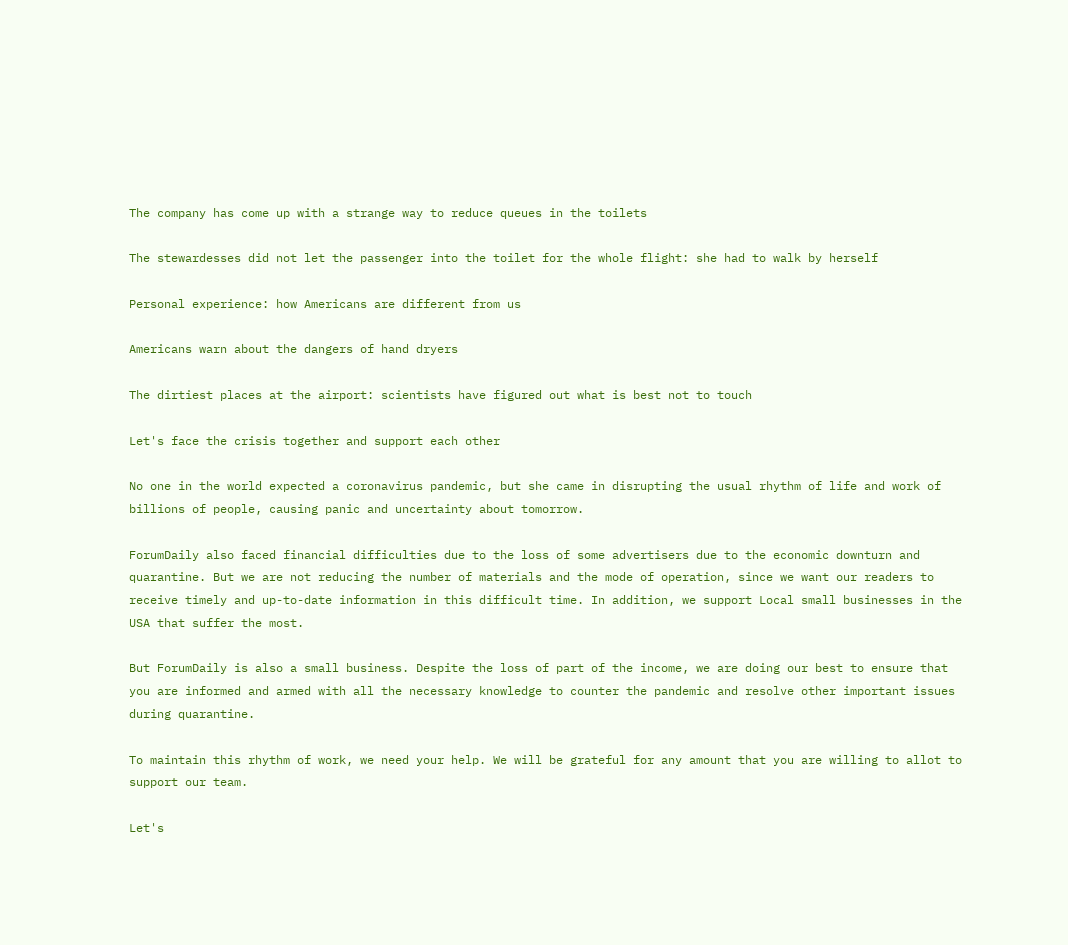The company has come up with a strange way to reduce queues in the toilets

The stewardesses did not let the passenger into the toilet for the whole flight: she had to walk by herself

Personal experience: how Americans are different from us

Americans warn about the dangers of hand dryers

The dirtiest places at the airport: scientists have figured out what is best not to touch

Let's face the crisis together and support each other

No one in the world expected a coronavirus pandemic, but she came in disrupting the usual rhythm of life and work of billions of people, causing panic and uncertainty about tomorrow.

ForumDaily also faced financial difficulties due to the loss of some advertisers due to the economic downturn and quarantine. But we are not reducing the number of materials and the mode of operation, since we want our readers to receive timely and up-to-date information in this difficult time. In addition, we support Local small businesses in the USA that suffer the most.

But ForumDaily is also a small business. Despite the loss of part of the income, we are doing our best to ensure that you are informed and armed with all the necessary knowledge to counter the pandemic and resolve other important issues during quarantine.

To maintain this rhythm of work, we need your help. We will be grateful for any amount that you are willing to allot to support our team.

Let's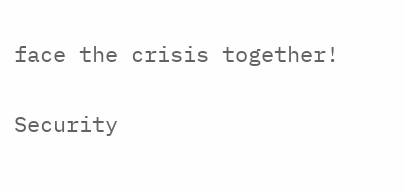face the crisis together!

Security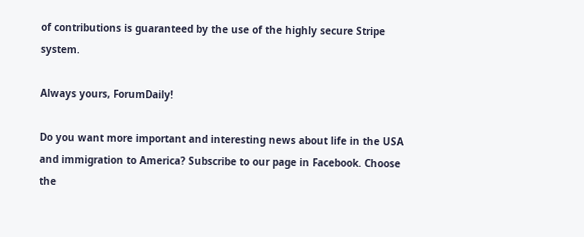of contributions is guaranteed by the use of the highly secure Stripe system.

Always yours, ForumDaily!

Do you want more important and interesting news about life in the USA and immigration to America? Subscribe to our page in Facebook. Choose the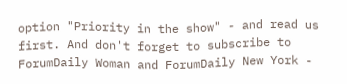option "Priority in the show" - and read us first. And don't forget to subscribe to ForumDaily Woman and ForumDaily New York -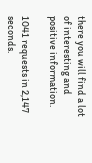there you will find a lot of interesting and positive information.

1041 requests in 2,147 seconds.